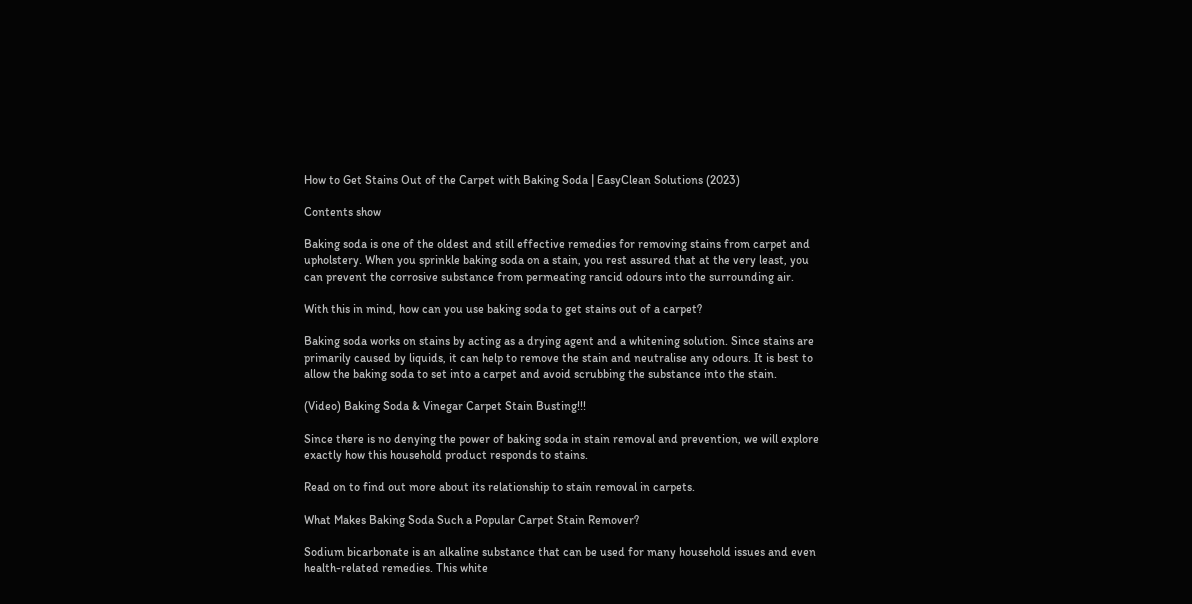How to Get Stains Out of the Carpet with Baking Soda | EasyClean Solutions (2023)

Contents show

Baking soda is one of the oldest and still effective remedies for removing stains from carpet and upholstery. When you sprinkle baking soda on a stain, you rest assured that at the very least, you can prevent the corrosive substance from permeating rancid odours into the surrounding air.

With this in mind, how can you use baking soda to get stains out of a carpet?

Baking soda works on stains by acting as a drying agent and a whitening solution. Since stains are primarily caused by liquids, it can help to remove the stain and neutralise any odours. It is best to allow the baking soda to set into a carpet and avoid scrubbing the substance into the stain.

(Video) Baking Soda & Vinegar Carpet Stain Busting!!!

Since there is no denying the power of baking soda in stain removal and prevention, we will explore exactly how this household product responds to stains.

Read on to find out more about its relationship to stain removal in carpets.

What Makes Baking Soda Such a Popular Carpet Stain Remover?

Sodium bicarbonate is an alkaline substance that can be used for many household issues and even health-related remedies. This white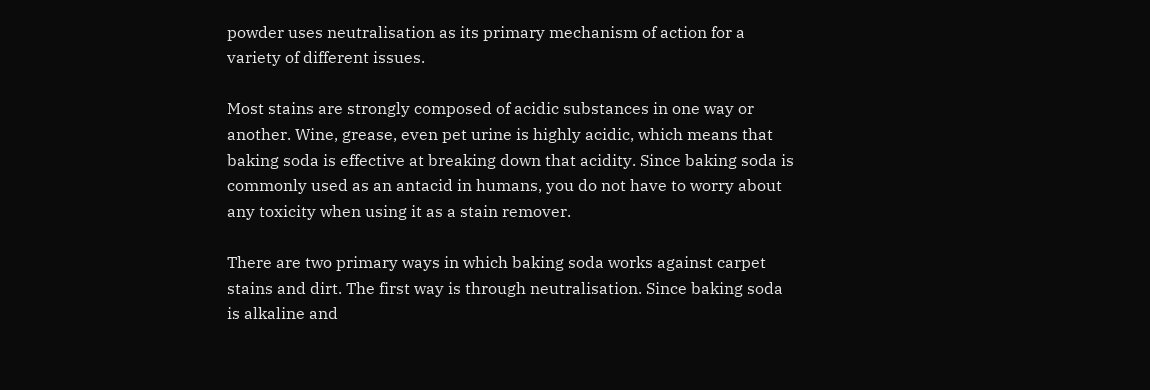powder uses neutralisation as its primary mechanism of action for a variety of different issues.

Most stains are strongly composed of acidic substances in one way or another. Wine, grease, even pet urine is highly acidic, which means that baking soda is effective at breaking down that acidity. Since baking soda is commonly used as an antacid in humans, you do not have to worry about any toxicity when using it as a stain remover.

There are two primary ways in which baking soda works against carpet stains and dirt. The first way is through neutralisation. Since baking soda is alkaline and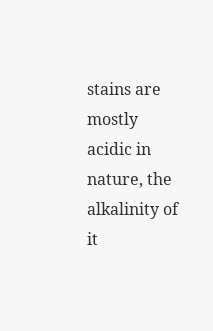stains are mostly acidic in nature, the alkalinity of it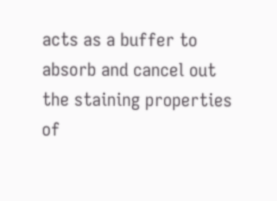acts as a buffer to absorb and cancel out the staining properties of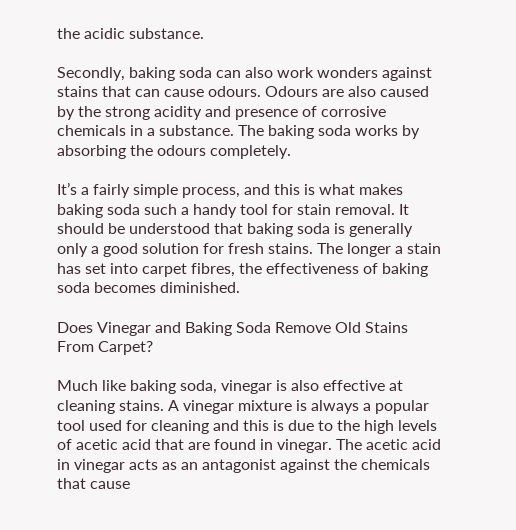the acidic substance.

Secondly, baking soda can also work wonders against stains that can cause odours. Odours are also caused by the strong acidity and presence of corrosive chemicals in a substance. The baking soda works by absorbing the odours completely.

It’s a fairly simple process, and this is what makes baking soda such a handy tool for stain removal. It should be understood that baking soda is generally only a good solution for fresh stains. The longer a stain has set into carpet fibres, the effectiveness of baking soda becomes diminished.

Does Vinegar and Baking Soda Remove Old Stains From Carpet?

Much like baking soda, vinegar is also effective at cleaning stains. A vinegar mixture is always a popular tool used for cleaning and this is due to the high levels of acetic acid that are found in vinegar. The acetic acid in vinegar acts as an antagonist against the chemicals that cause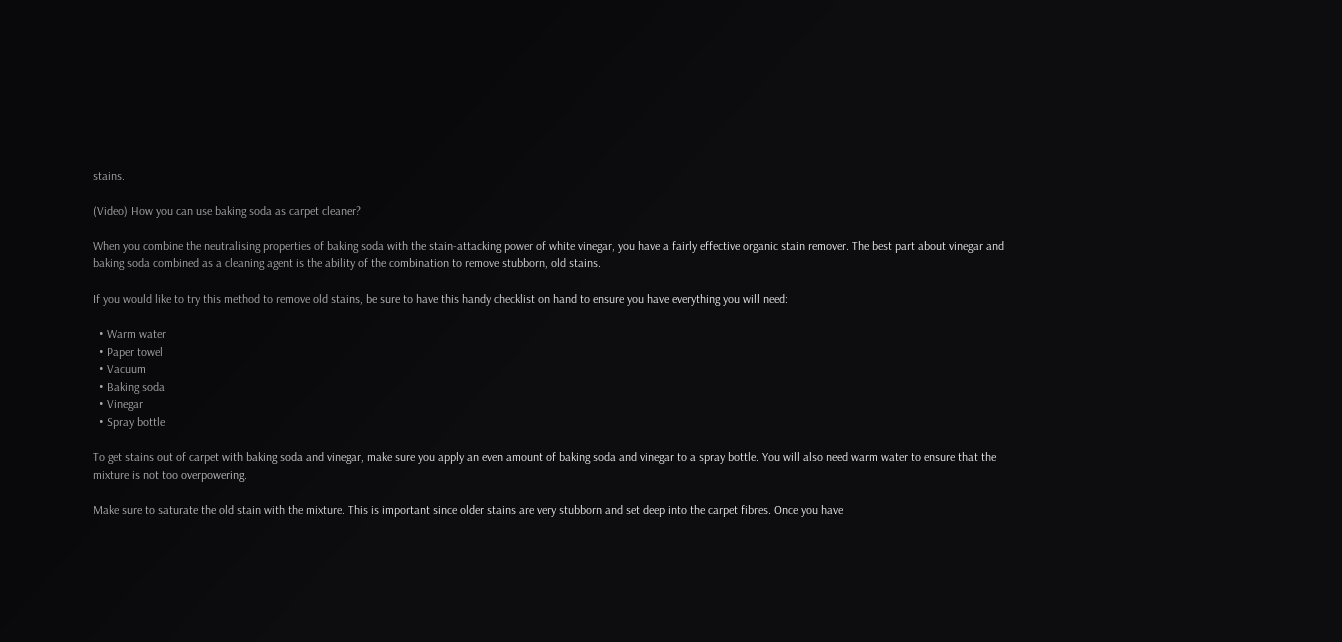stains.

(Video) How you can use baking soda as carpet cleaner?

When you combine the neutralising properties of baking soda with the stain-attacking power of white vinegar, you have a fairly effective organic stain remover. The best part about vinegar and baking soda combined as a cleaning agent is the ability of the combination to remove stubborn, old stains.

If you would like to try this method to remove old stains, be sure to have this handy checklist on hand to ensure you have everything you will need:

  • Warm water
  • Paper towel
  • Vacuum
  • Baking soda
  • Vinegar
  • Spray bottle

To get stains out of carpet with baking soda and vinegar, make sure you apply an even amount of baking soda and vinegar to a spray bottle. You will also need warm water to ensure that the mixture is not too overpowering.

Make sure to saturate the old stain with the mixture. This is important since older stains are very stubborn and set deep into the carpet fibres. Once you have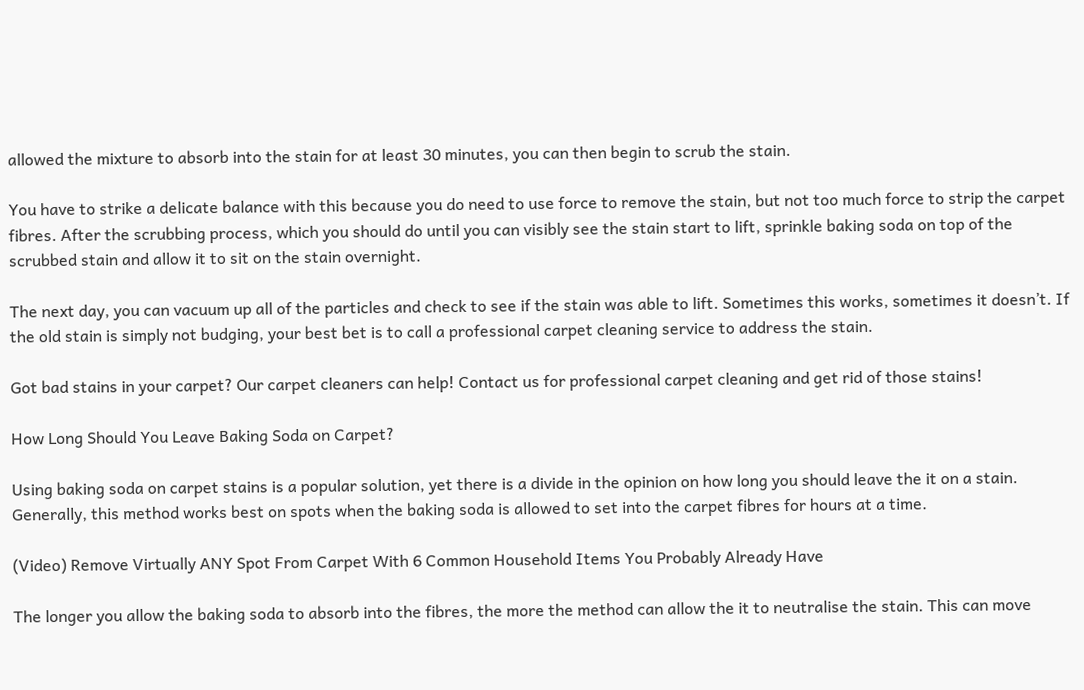allowed the mixture to absorb into the stain for at least 30 minutes, you can then begin to scrub the stain.

You have to strike a delicate balance with this because you do need to use force to remove the stain, but not too much force to strip the carpet fibres. After the scrubbing process, which you should do until you can visibly see the stain start to lift, sprinkle baking soda on top of the scrubbed stain and allow it to sit on the stain overnight.

The next day, you can vacuum up all of the particles and check to see if the stain was able to lift. Sometimes this works, sometimes it doesn’t. If the old stain is simply not budging, your best bet is to call a professional carpet cleaning service to address the stain.

Got bad stains in your carpet? Our carpet cleaners can help! Contact us for professional carpet cleaning and get rid of those stains!

How Long Should You Leave Baking Soda on Carpet?

Using baking soda on carpet stains is a popular solution, yet there is a divide in the opinion on how long you should leave the it on a stain. Generally, this method works best on spots when the baking soda is allowed to set into the carpet fibres for hours at a time.

(Video) Remove Virtually ANY Spot From Carpet With 6 Common Household Items You Probably Already Have

The longer you allow the baking soda to absorb into the fibres, the more the method can allow the it to neutralise the stain. This can move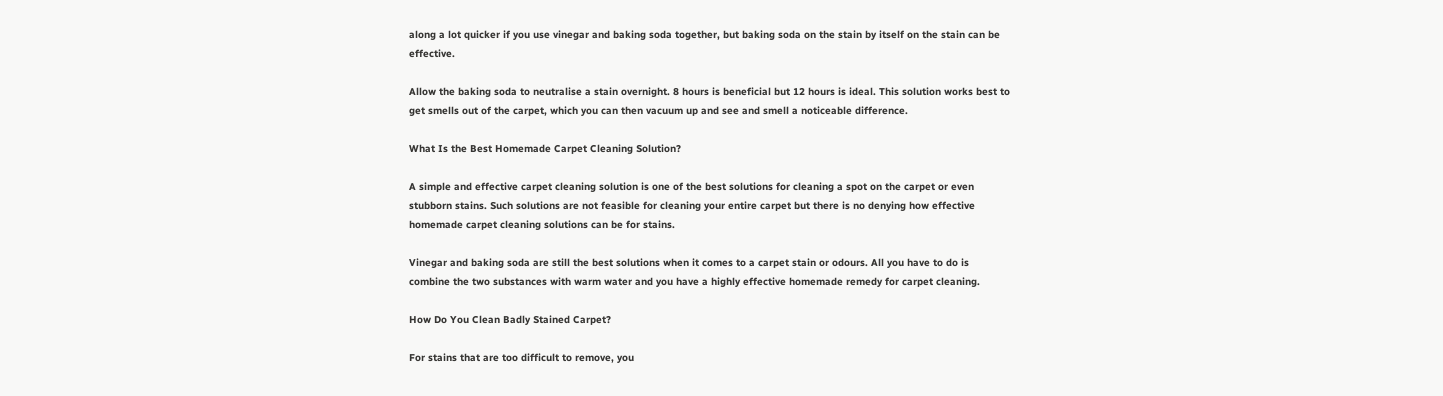along a lot quicker if you use vinegar and baking soda together, but baking soda on the stain by itself on the stain can be effective.

Allow the baking soda to neutralise a stain overnight. 8 hours is beneficial but 12 hours is ideal. This solution works best to get smells out of the carpet, which you can then vacuum up and see and smell a noticeable difference.

What Is the Best Homemade Carpet Cleaning Solution?

A simple and effective carpet cleaning solution is one of the best solutions for cleaning a spot on the carpet or even stubborn stains. Such solutions are not feasible for cleaning your entire carpet but there is no denying how effective homemade carpet cleaning solutions can be for stains.

Vinegar and baking soda are still the best solutions when it comes to a carpet stain or odours. All you have to do is combine the two substances with warm water and you have a highly effective homemade remedy for carpet cleaning.

How Do You Clean Badly Stained Carpet?

For stains that are too difficult to remove, you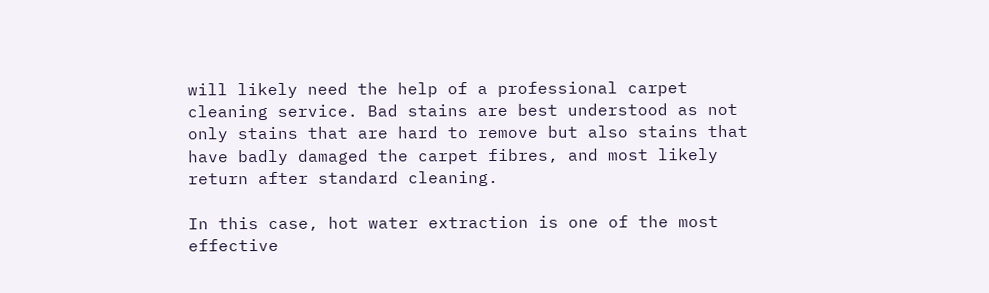will likely need the help of a professional carpet cleaning service. Bad stains are best understood as not only stains that are hard to remove but also stains that have badly damaged the carpet fibres, and most likely return after standard cleaning.

In this case, hot water extraction is one of the most effective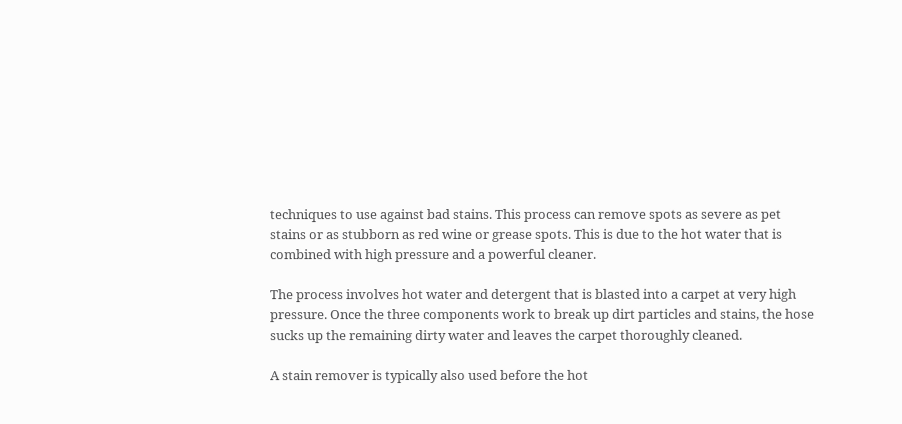techniques to use against bad stains. This process can remove spots as severe as pet stains or as stubborn as red wine or grease spots. This is due to the hot water that is combined with high pressure and a powerful cleaner.

The process involves hot water and detergent that is blasted into a carpet at very high pressure. Once the three components work to break up dirt particles and stains, the hose sucks up the remaining dirty water and leaves the carpet thoroughly cleaned.

A stain remover is typically also used before the hot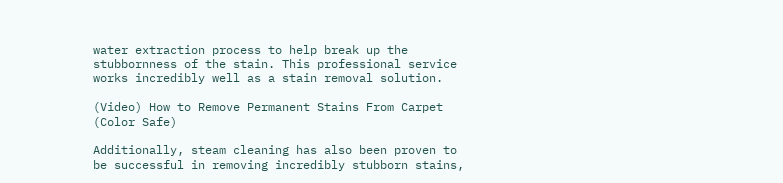water extraction process to help break up the stubbornness of the stain. This professional service works incredibly well as a stain removal solution.

(Video) How to Remove Permanent Stains From Carpet (Color Safe)

Additionally, steam cleaning has also been proven to be successful in removing incredibly stubborn stains,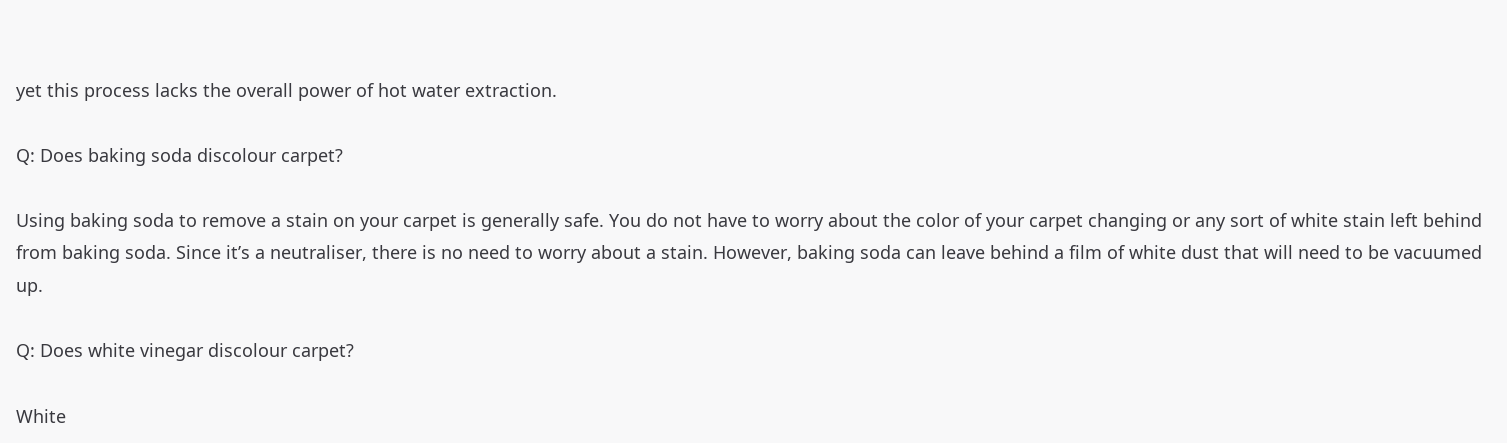yet this process lacks the overall power of hot water extraction.

Q: Does baking soda discolour carpet?

Using baking soda to remove a stain on your carpet is generally safe. You do not have to worry about the color of your carpet changing or any sort of white stain left behind from baking soda. Since it’s a neutraliser, there is no need to worry about a stain. However, baking soda can leave behind a film of white dust that will need to be vacuumed up.

Q: Does white vinegar discolour carpet?

White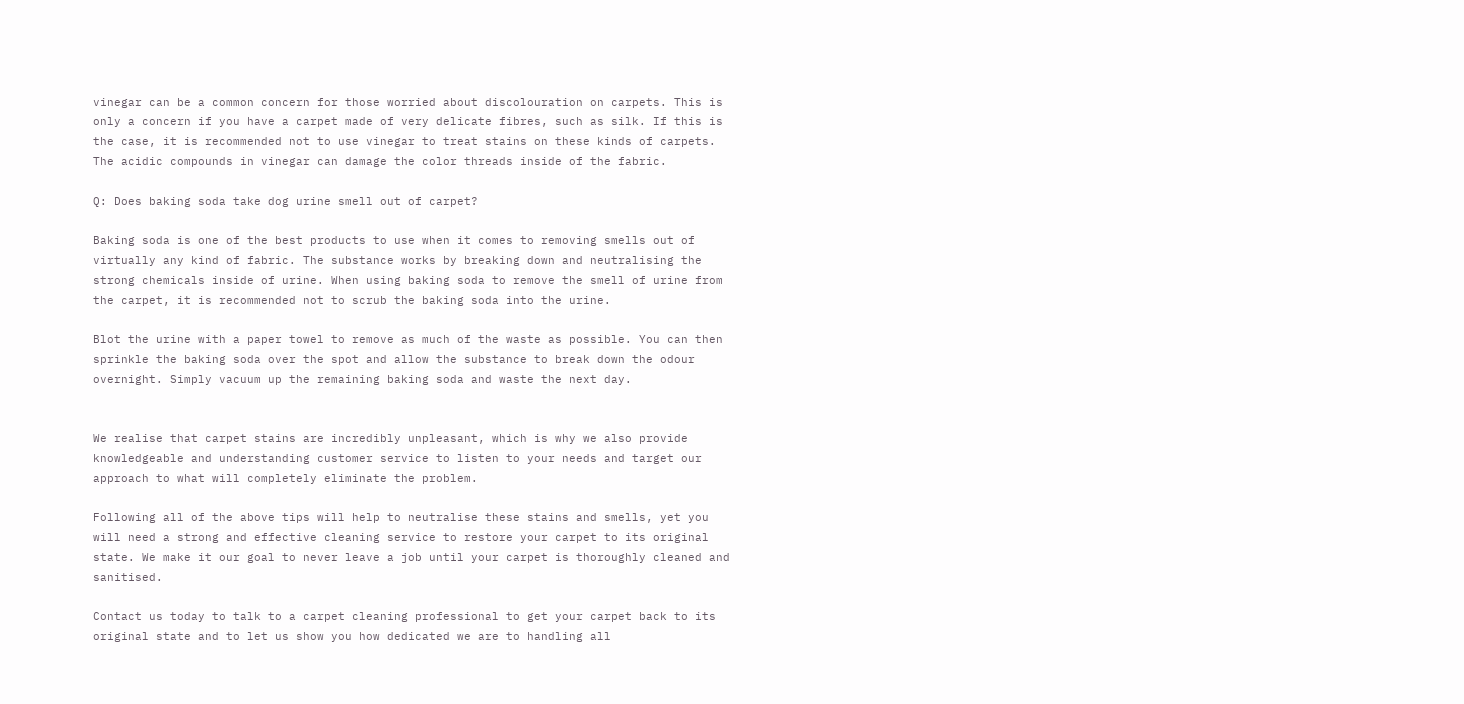vinegar can be a common concern for those worried about discolouration on carpets. This is only a concern if you have a carpet made of very delicate fibres, such as silk. If this is the case, it is recommended not to use vinegar to treat stains on these kinds of carpets. The acidic compounds in vinegar can damage the color threads inside of the fabric.

Q: Does baking soda take dog urine smell out of carpet?

Baking soda is one of the best products to use when it comes to removing smells out of virtually any kind of fabric. The substance works by breaking down and neutralising the strong chemicals inside of urine. When using baking soda to remove the smell of urine from the carpet, it is recommended not to scrub the baking soda into the urine.

Blot the urine with a paper towel to remove as much of the waste as possible. You can then sprinkle the baking soda over the spot and allow the substance to break down the odour overnight. Simply vacuum up the remaining baking soda and waste the next day.


We realise that carpet stains are incredibly unpleasant, which is why we also provide knowledgeable and understanding customer service to listen to your needs and target our approach to what will completely eliminate the problem.

Following all of the above tips will help to neutralise these stains and smells, yet you will need a strong and effective cleaning service to restore your carpet to its original state. We make it our goal to never leave a job until your carpet is thoroughly cleaned and sanitised.

Contact us today to talk to a carpet cleaning professional to get your carpet back to its original state and to let us show you how dedicated we are to handling all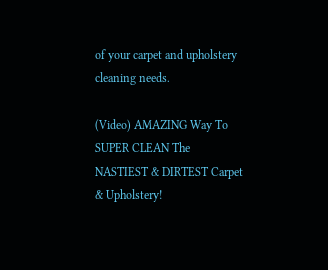of your carpet and upholstery cleaning needs.

(Video) AMAZING Way To SUPER CLEAN The NASTIEST & DIRTEST Carpet & Upholstery!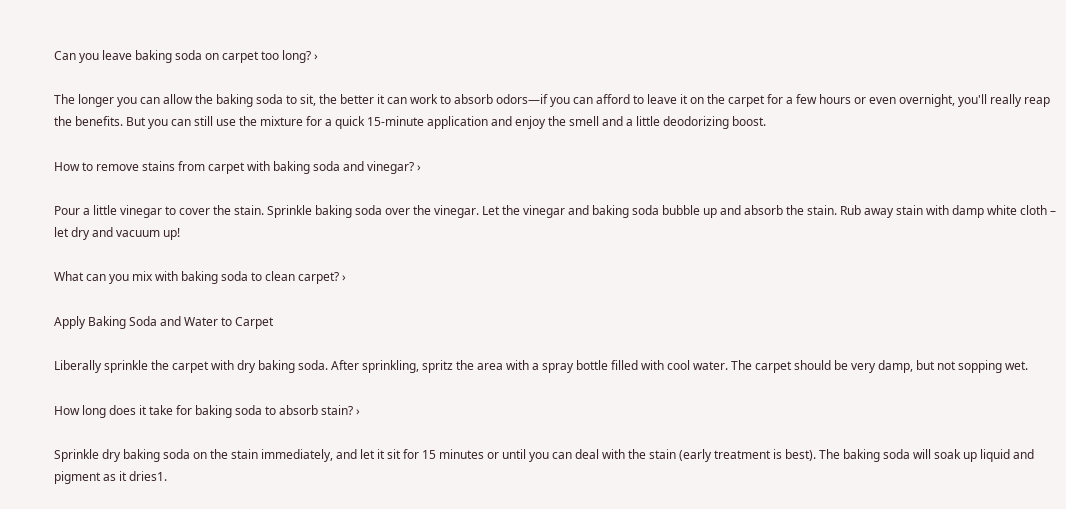Can you leave baking soda on carpet too long? ›

The longer you can allow the baking soda to sit, the better it can work to absorb odors—if you can afford to leave it on the carpet for a few hours or even overnight, you'll really reap the benefits. But you can still use the mixture for a quick 15-minute application and enjoy the smell and a little deodorizing boost.

How to remove stains from carpet with baking soda and vinegar? ›

Pour a little vinegar to cover the stain. Sprinkle baking soda over the vinegar. Let the vinegar and baking soda bubble up and absorb the stain. Rub away stain with damp white cloth – let dry and vacuum up!

What can you mix with baking soda to clean carpet? ›

Apply Baking Soda and Water to Carpet

Liberally sprinkle the carpet with dry baking soda. After sprinkling, spritz the area with a spray bottle filled with cool water. The carpet should be very damp, but not sopping wet.

How long does it take for baking soda to absorb stain? ›

Sprinkle dry baking soda on the stain immediately, and let it sit for 15 minutes or until you can deal with the stain (early treatment is best). The baking soda will soak up liquid and pigment as it dries1.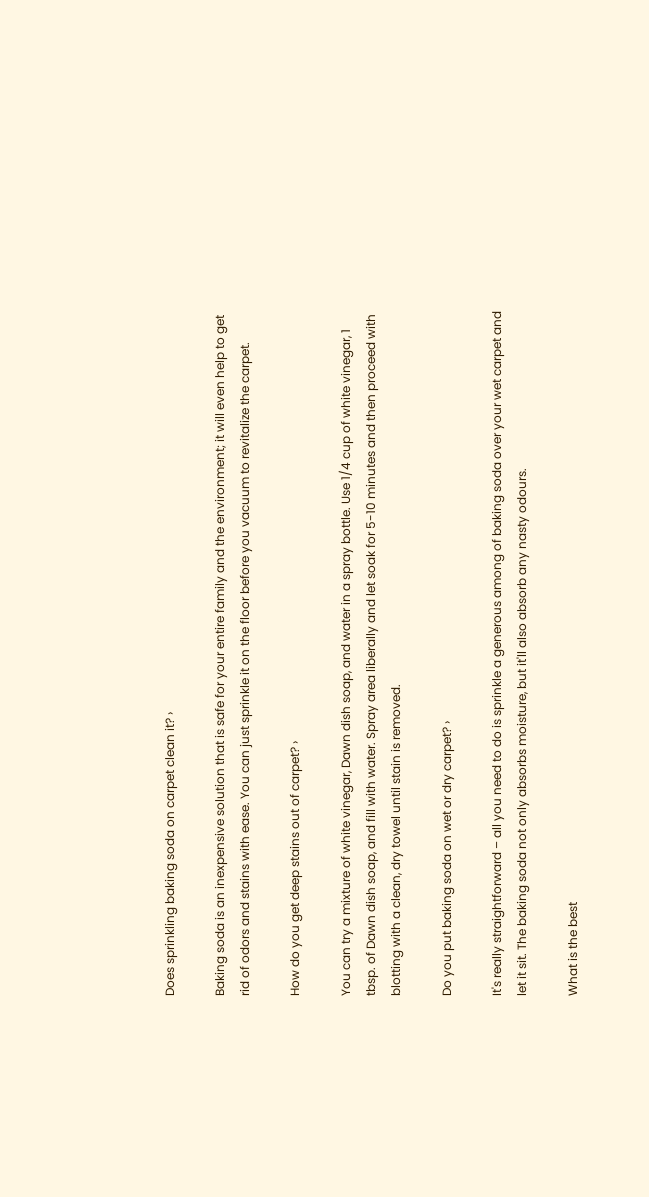Does sprinkling baking soda on carpet clean it? ›

Baking soda is an inexpensive solution that is safe for your entire family and the environment; it will even help to get rid of odors and stains with ease. You can just sprinkle it on the floor before you vacuum to revitalize the carpet.

How do you get deep stains out of carpet? ›

You can try a mixture of white vinegar, Dawn dish soap, and water in a spray bottle. Use 1/4 cup of white vinegar, 1 tbsp. of Dawn dish soap, and fill with water. Spray area liberally and let soak for 5-10 minutes and then proceed with blotting with a clean, dry towel until stain is removed.

Do you put baking soda on wet or dry carpet? ›

It's really straightforward – all you need to do is sprinkle a generous among of baking soda over your wet carpet and let it sit. The baking soda not only absorbs moisture, but it'll also absorb any nasty odours.

What is the best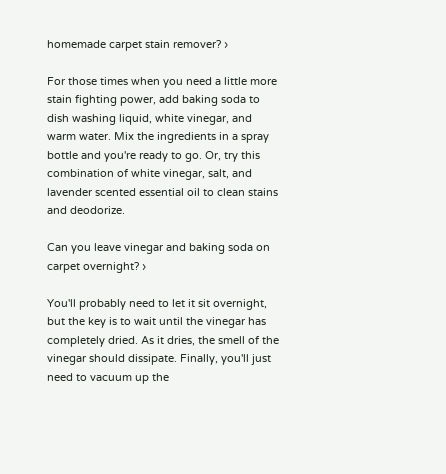homemade carpet stain remover? ›

For those times when you need a little more stain fighting power, add baking soda to dish washing liquid, white vinegar, and warm water. Mix the ingredients in a spray bottle and you're ready to go. Or, try this combination of white vinegar, salt, and lavender scented essential oil to clean stains and deodorize.

Can you leave vinegar and baking soda on carpet overnight? ›

You'll probably need to let it sit overnight, but the key is to wait until the vinegar has completely dried. As it dries, the smell of the vinegar should dissipate. Finally, you'll just need to vacuum up the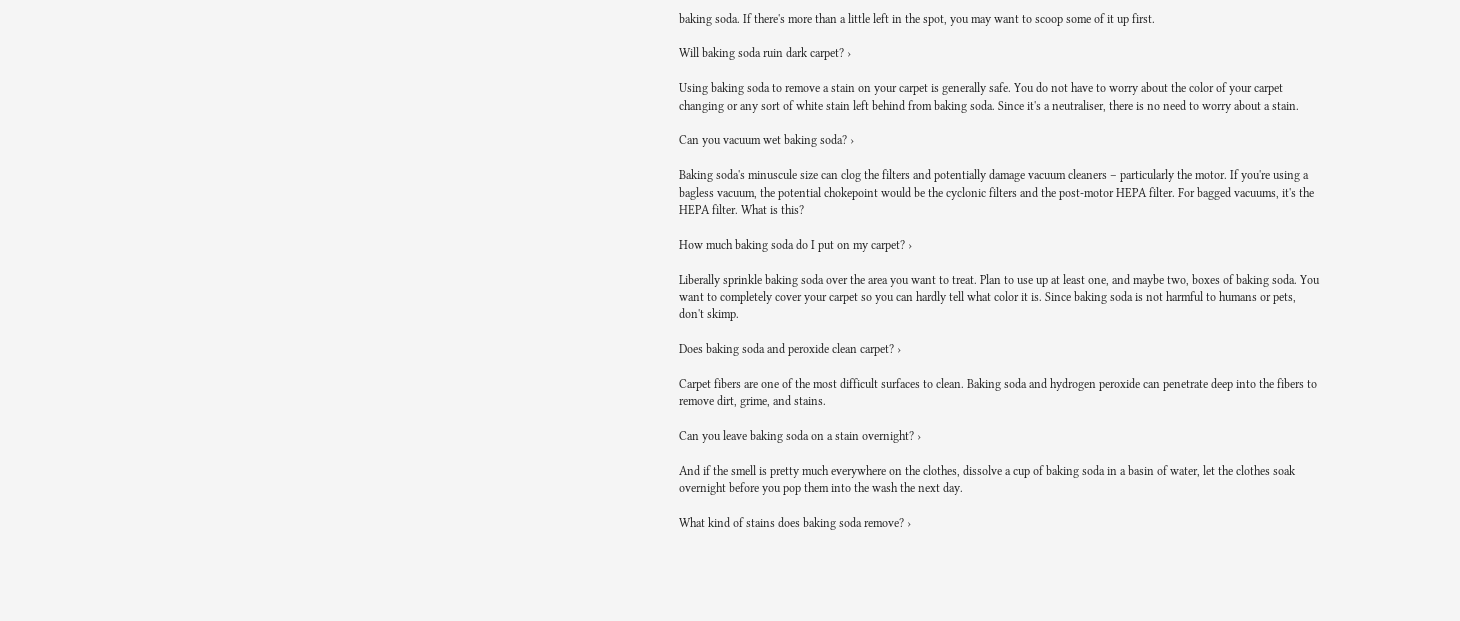baking soda. If there's more than a little left in the spot, you may want to scoop some of it up first.

Will baking soda ruin dark carpet? ›

Using baking soda to remove a stain on your carpet is generally safe. You do not have to worry about the color of your carpet changing or any sort of white stain left behind from baking soda. Since it's a neutraliser, there is no need to worry about a stain.

Can you vacuum wet baking soda? ›

Baking soda's minuscule size can clog the filters and potentially damage vacuum cleaners – particularly the motor. If you're using a bagless vacuum, the potential chokepoint would be the cyclonic filters and the post-motor HEPA filter. For bagged vacuums, it's the HEPA filter. What is this?

How much baking soda do I put on my carpet? ›

Liberally sprinkle baking soda over the area you want to treat. Plan to use up at least one, and maybe two, boxes of baking soda. You want to completely cover your carpet so you can hardly tell what color it is. Since baking soda is not harmful to humans or pets, don't skimp.

Does baking soda and peroxide clean carpet? ›

Carpet fibers are one of the most difficult surfaces to clean. Baking soda and hydrogen peroxide can penetrate deep into the fibers to remove dirt, grime, and stains.

Can you leave baking soda on a stain overnight? ›

And if the smell is pretty much everywhere on the clothes, dissolve a cup of baking soda in a basin of water, let the clothes soak overnight before you pop them into the wash the next day.

What kind of stains does baking soda remove? ›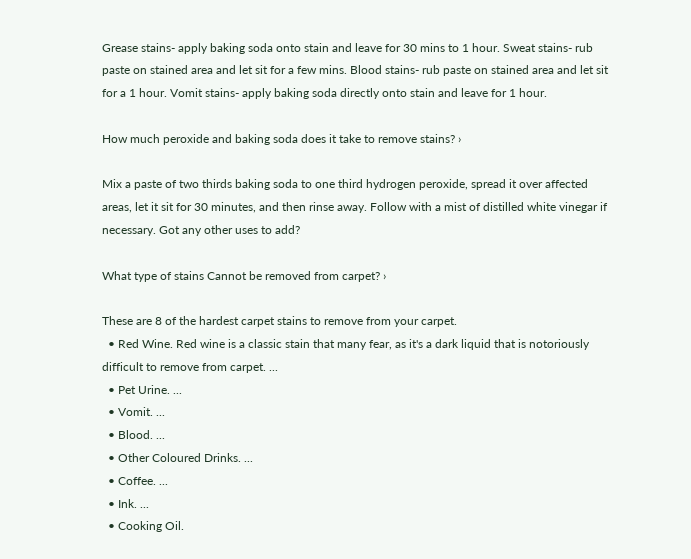Grease stains- apply baking soda onto stain and leave for 30 mins to 1 hour. Sweat stains- rub paste on stained area and let sit for a few mins. Blood stains- rub paste on stained area and let sit for a 1 hour. Vomit stains- apply baking soda directly onto stain and leave for 1 hour.

How much peroxide and baking soda does it take to remove stains? ›

Mix a paste of two thirds baking soda to one third hydrogen peroxide, spread it over affected areas, let it sit for 30 minutes, and then rinse away. Follow with a mist of distilled white vinegar if necessary. Got any other uses to add?

What type of stains Cannot be removed from carpet? ›

These are 8 of the hardest carpet stains to remove from your carpet.
  • Red Wine. Red wine is a classic stain that many fear, as it's a dark liquid that is notoriously difficult to remove from carpet. ...
  • Pet Urine. ...
  • Vomit. ...
  • Blood. ...
  • Other Coloured Drinks. ...
  • Coffee. ...
  • Ink. ...
  • Cooking Oil.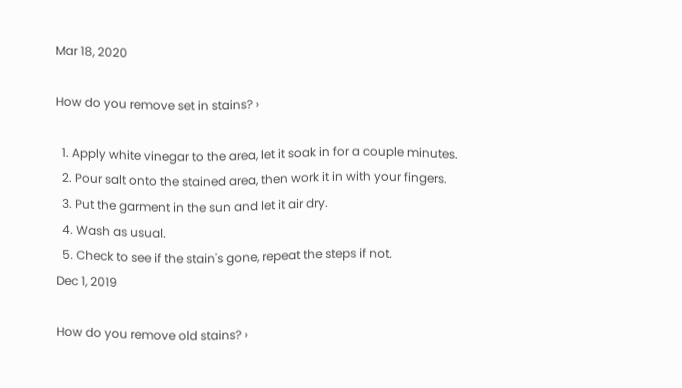Mar 18, 2020

How do you remove set in stains? ›

  1. Apply white vinegar to the area, let it soak in for a couple minutes.
  2. Pour salt onto the stained area, then work it in with your fingers.
  3. Put the garment in the sun and let it air dry.
  4. Wash as usual.
  5. Check to see if the stain's gone, repeat the steps if not.
Dec 1, 2019

How do you remove old stains? ›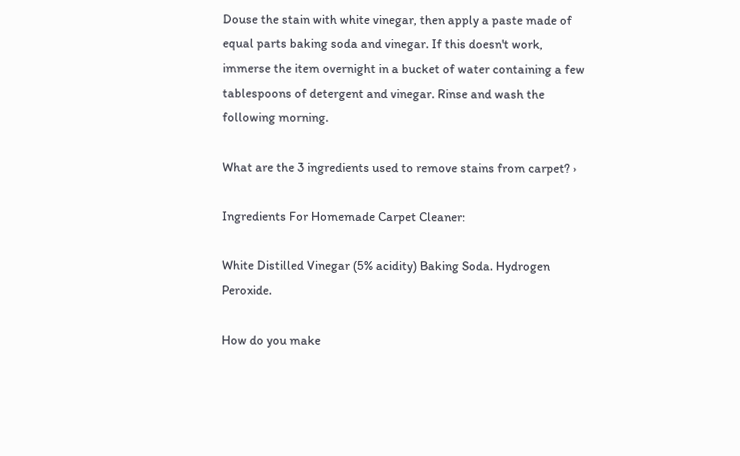Douse the stain with white vinegar, then apply a paste made of equal parts baking soda and vinegar. If this doesn't work, immerse the item overnight in a bucket of water containing a few tablespoons of detergent and vinegar. Rinse and wash the following morning.

What are the 3 ingredients used to remove stains from carpet? ›

Ingredients For Homemade Carpet Cleaner:

White Distilled Vinegar (5% acidity) Baking Soda. Hydrogen Peroxide.

How do you make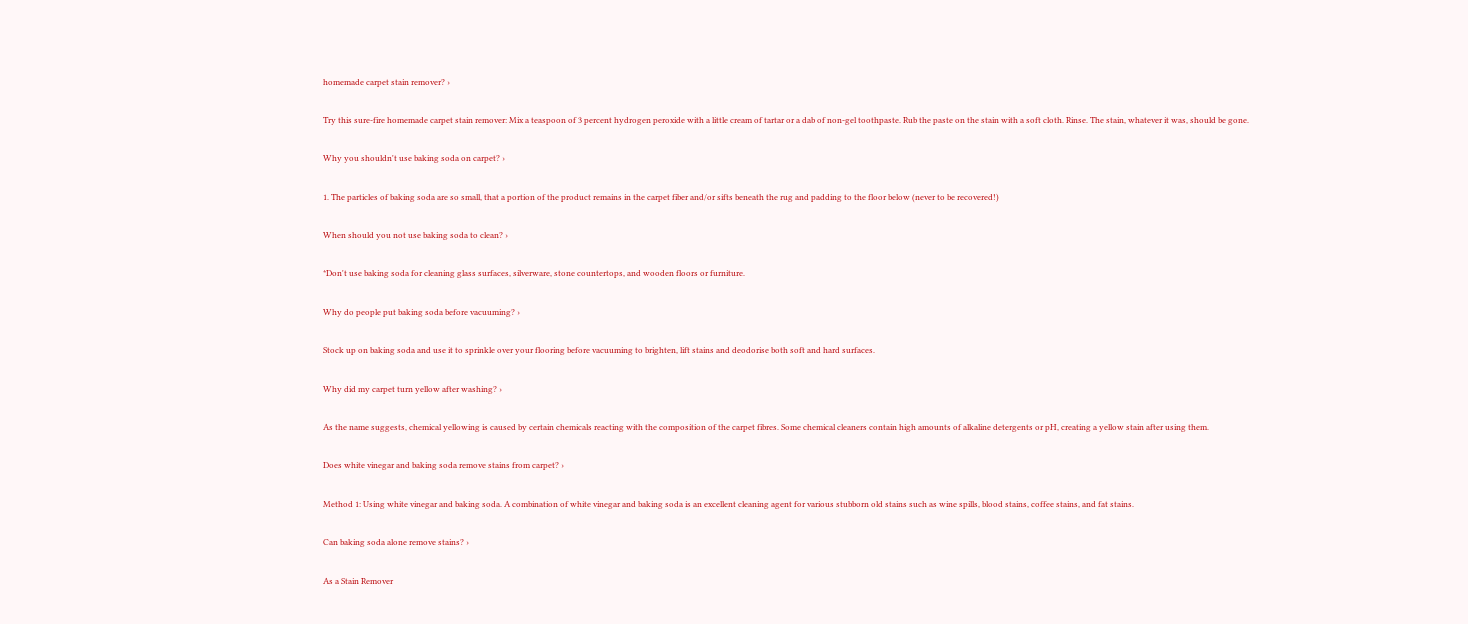homemade carpet stain remover? ›

Try this sure-fire homemade carpet stain remover: Mix a teaspoon of 3 percent hydrogen peroxide with a little cream of tartar or a dab of non-gel toothpaste. Rub the paste on the stain with a soft cloth. Rinse. The stain, whatever it was, should be gone.

Why you shouldn't use baking soda on carpet? ›

1. The particles of baking soda are so small, that a portion of the product remains in the carpet fiber and/or sifts beneath the rug and padding to the floor below (never to be recovered!)

When should you not use baking soda to clean? ›

*Don't use baking soda for cleaning glass surfaces, silverware, stone countertops, and wooden floors or furniture.

Why do people put baking soda before vacuuming? ›

Stock up on baking soda and use it to sprinkle over your flooring before vacuuming to brighten, lift stains and deodorise both soft and hard surfaces.

Why did my carpet turn yellow after washing? ›

As the name suggests, chemical yellowing is caused by certain chemicals reacting with the composition of the carpet fibres. Some chemical cleaners contain high amounts of alkaline detergents or pH, creating a yellow stain after using them.

Does white vinegar and baking soda remove stains from carpet? ›

Method 1: Using white vinegar and baking soda. A combination of white vinegar and baking soda is an excellent cleaning agent for various stubborn old stains such as wine spills, blood stains, coffee stains, and fat stains.

Can baking soda alone remove stains? ›

As a Stain Remover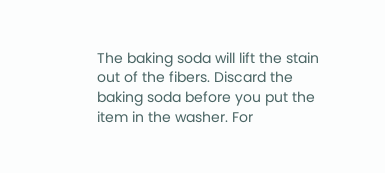The baking soda will lift the stain out of the fibers. Discard the baking soda before you put the item in the washer. For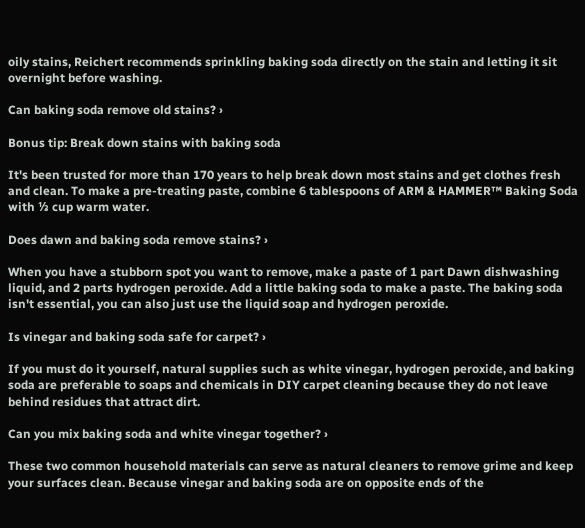oily stains, Reichert recommends sprinkling baking soda directly on the stain and letting it sit overnight before washing.

Can baking soda remove old stains? ›

Bonus tip: Break down stains with baking soda

It's been trusted for more than 170 years to help break down most stains and get clothes fresh and clean. To make a pre-treating paste, combine 6 tablespoons of ARM & HAMMER™ Baking Soda with ⅓ cup warm water.

Does dawn and baking soda remove stains? ›

When you have a stubborn spot you want to remove, make a paste of 1 part Dawn dishwashing liquid, and 2 parts hydrogen peroxide. Add a little baking soda to make a paste. The baking soda isn't essential, you can also just use the liquid soap and hydrogen peroxide.

Is vinegar and baking soda safe for carpet? ›

If you must do it yourself, natural supplies such as white vinegar, hydrogen peroxide, and baking soda are preferable to soaps and chemicals in DIY carpet cleaning because they do not leave behind residues that attract dirt.

Can you mix baking soda and white vinegar together? ›

These two common household materials can serve as natural cleaners to remove grime and keep your surfaces clean. Because vinegar and baking soda are on opposite ends of the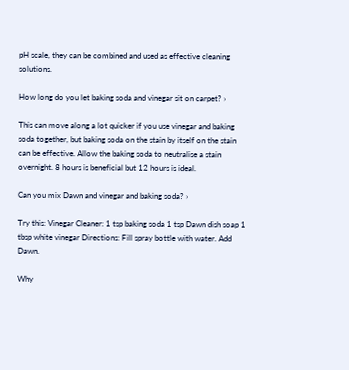pH scale, they can be combined and used as effective cleaning solutions.

How long do you let baking soda and vinegar sit on carpet? ›

This can move along a lot quicker if you use vinegar and baking soda together, but baking soda on the stain by itself on the stain can be effective. Allow the baking soda to neutralise a stain overnight. 8 hours is beneficial but 12 hours is ideal.

Can you mix Dawn and vinegar and baking soda? ›

Try this: Vinegar Cleaner: 1 tsp baking soda 1 tsp Dawn dish soap 1 tbsp white vinegar Directions: Fill spray bottle with water. Add Dawn.

Why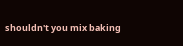shouldn't you mix baking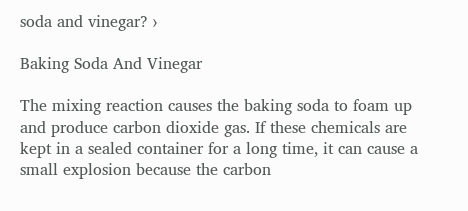soda and vinegar? ›

Baking Soda And Vinegar

The mixing reaction causes the baking soda to foam up and produce carbon dioxide gas. If these chemicals are kept in a sealed container for a long time, it can cause a small explosion because the carbon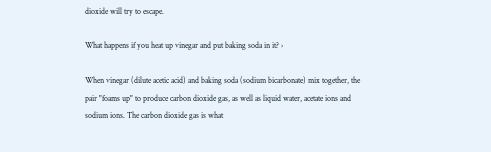dioxide will try to escape.

What happens if you heat up vinegar and put baking soda in it? ›

When vinegar (dilute acetic acid) and baking soda (sodium bicarbonate) mix together, the pair "foams up" to produce carbon dioxide gas, as well as liquid water, acetate ions and sodium ions. The carbon dioxide gas is what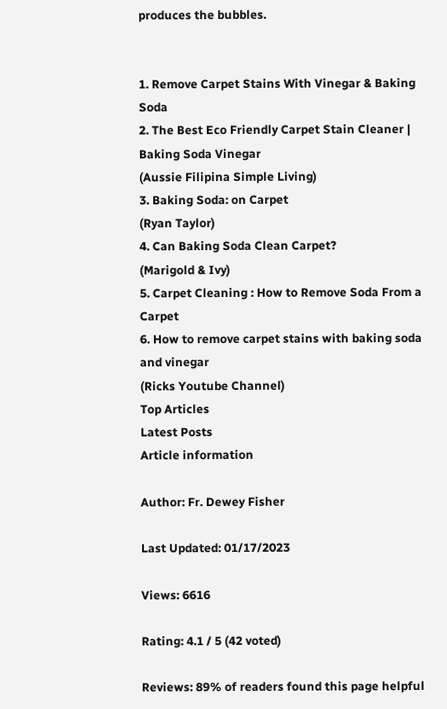produces the bubbles.


1. Remove Carpet Stains With Vinegar & Baking Soda
2. The Best Eco Friendly Carpet Stain Cleaner | Baking Soda Vinegar
(Aussie Filipina Simple Living)
3. Baking Soda: on Carpet
(Ryan Taylor)
4. Can Baking Soda Clean Carpet?
(Marigold & Ivy)
5. Carpet Cleaning : How to Remove Soda From a Carpet
6. How to remove carpet stains with baking soda and vinegar
(Ricks Youtube Channel)
Top Articles
Latest Posts
Article information

Author: Fr. Dewey Fisher

Last Updated: 01/17/2023

Views: 6616

Rating: 4.1 / 5 (42 voted)

Reviews: 89% of readers found this page helpful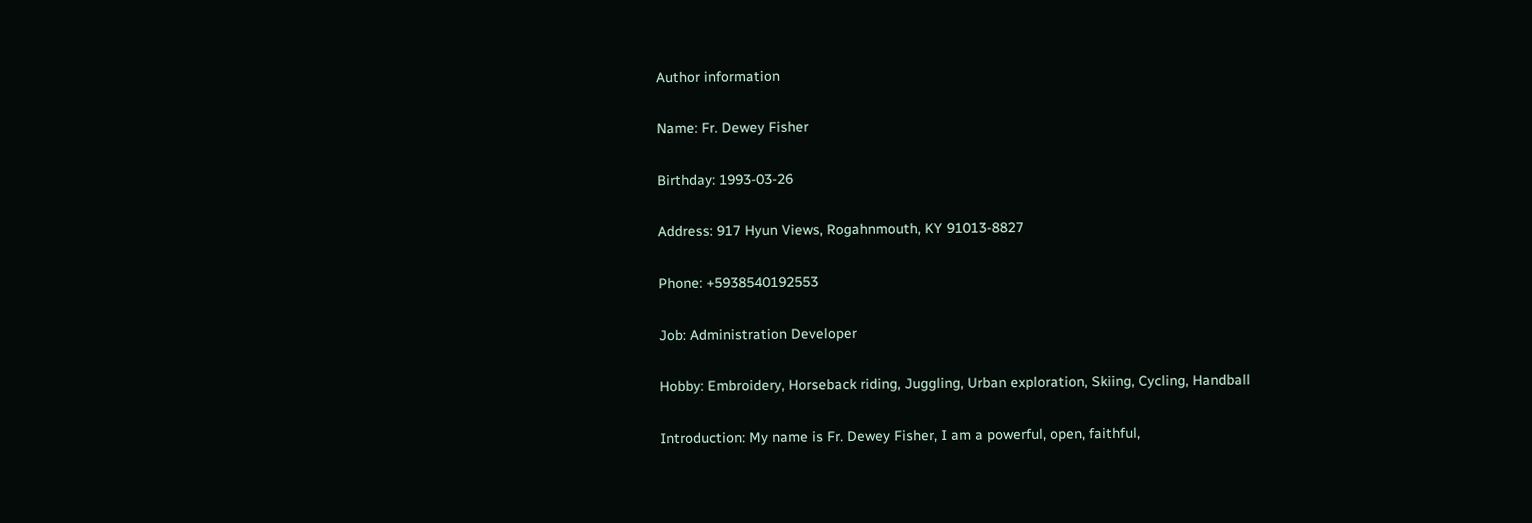Author information

Name: Fr. Dewey Fisher

Birthday: 1993-03-26

Address: 917 Hyun Views, Rogahnmouth, KY 91013-8827

Phone: +5938540192553

Job: Administration Developer

Hobby: Embroidery, Horseback riding, Juggling, Urban exploration, Skiing, Cycling, Handball

Introduction: My name is Fr. Dewey Fisher, I am a powerful, open, faithful,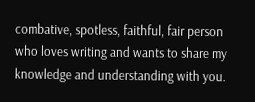combative, spotless, faithful, fair person who loves writing and wants to share my knowledge and understanding with you.